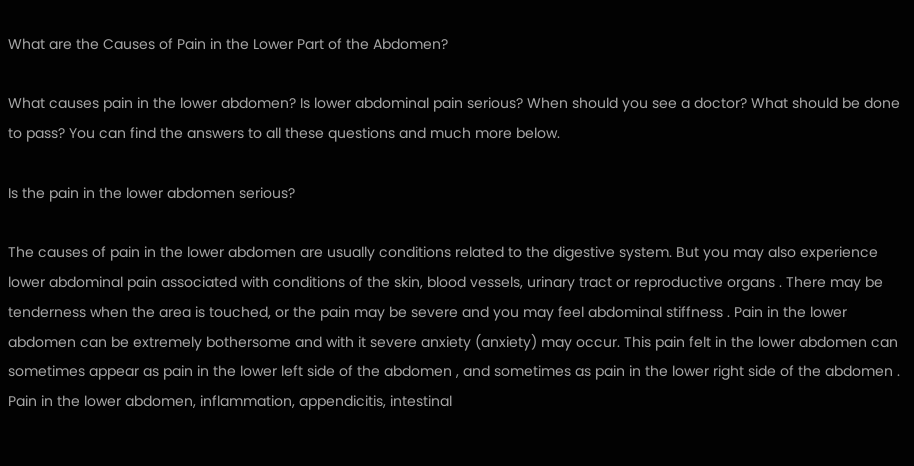What are the Causes of Pain in the Lower Part of the Abdomen?

What causes pain in the lower abdomen? Is lower abdominal pain serious? When should you see a doctor? What should be done to pass? You can find the answers to all these questions and much more below.

Is the pain in the lower abdomen serious?

The causes of pain in the lower abdomen are usually conditions related to the digestive system. But you may also experience lower abdominal pain associated with conditions of the skin, blood vessels, urinary tract or reproductive organs . There may be tenderness when the area is touched, or the pain may be severe and you may feel abdominal stiffness . Pain in the lower abdomen can be extremely bothersome and with it severe anxiety (anxiety) may occur. This pain felt in the lower abdomen can sometimes appear as pain in the lower left side of the abdomen , and sometimes as pain in the lower right side of the abdomen . Pain in the lower abdomen, inflammation, appendicitis, intestinal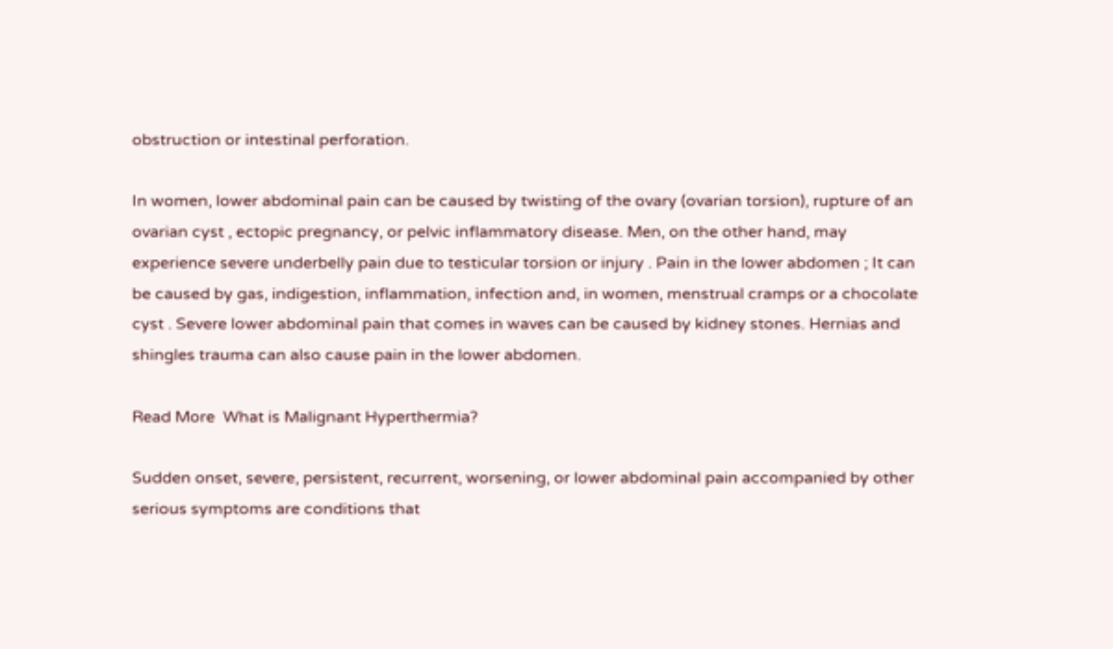obstruction or intestinal perforation.

In women, lower abdominal pain can be caused by twisting of the ovary (ovarian torsion), rupture of an ovarian cyst , ectopic pregnancy, or pelvic inflammatory disease. Men, on the other hand, may experience severe underbelly pain due to testicular torsion or injury . Pain in the lower abdomen ; It can be caused by gas, indigestion, inflammation, infection and, in women, menstrual cramps or a chocolate cyst . Severe lower abdominal pain that comes in waves can be caused by kidney stones. Hernias and shingles trauma can also cause pain in the lower abdomen.

Read More  What is Malignant Hyperthermia?

Sudden onset, severe, persistent, recurrent, worsening, or lower abdominal pain accompanied by other serious symptoms are conditions that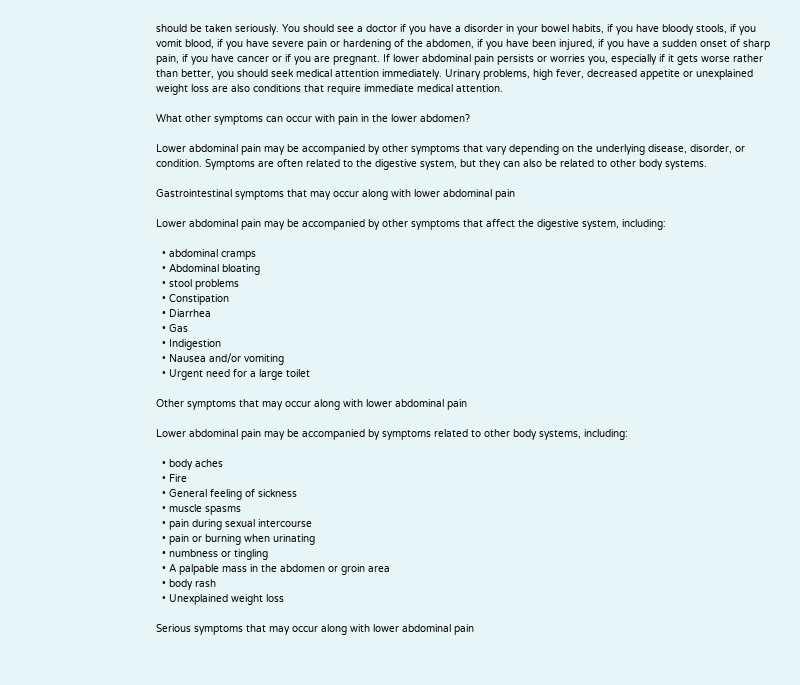should be taken seriously. You should see a doctor if you have a disorder in your bowel habits, if you have bloody stools, if you vomit blood, if you have severe pain or hardening of the abdomen, if you have been injured, if you have a sudden onset of sharp pain, if you have cancer or if you are pregnant. If lower abdominal pain persists or worries you, especially if it gets worse rather than better, you should seek medical attention immediately. Urinary problems, high fever, decreased appetite or unexplained weight loss are also conditions that require immediate medical attention.

What other symptoms can occur with pain in the lower abdomen?

Lower abdominal pain may be accompanied by other symptoms that vary depending on the underlying disease, disorder, or condition. Symptoms are often related to the digestive system, but they can also be related to other body systems.

Gastrointestinal symptoms that may occur along with lower abdominal pain

Lower abdominal pain may be accompanied by other symptoms that affect the digestive system, including:

  • abdominal cramps
  • Abdominal bloating
  • stool problems
  • Constipation
  • Diarrhea
  • Gas
  • Indigestion
  • Nausea and/or vomiting
  • Urgent need for a large toilet

Other symptoms that may occur along with lower abdominal pain

Lower abdominal pain may be accompanied by symptoms related to other body systems, including:

  • body aches
  • Fire
  • General feeling of sickness
  • muscle spasms
  • pain during sexual intercourse
  • pain or burning when urinating
  • numbness or tingling
  • A palpable mass in the abdomen or groin area
  • body rash
  • Unexplained weight loss

Serious symptoms that may occur along with lower abdominal pain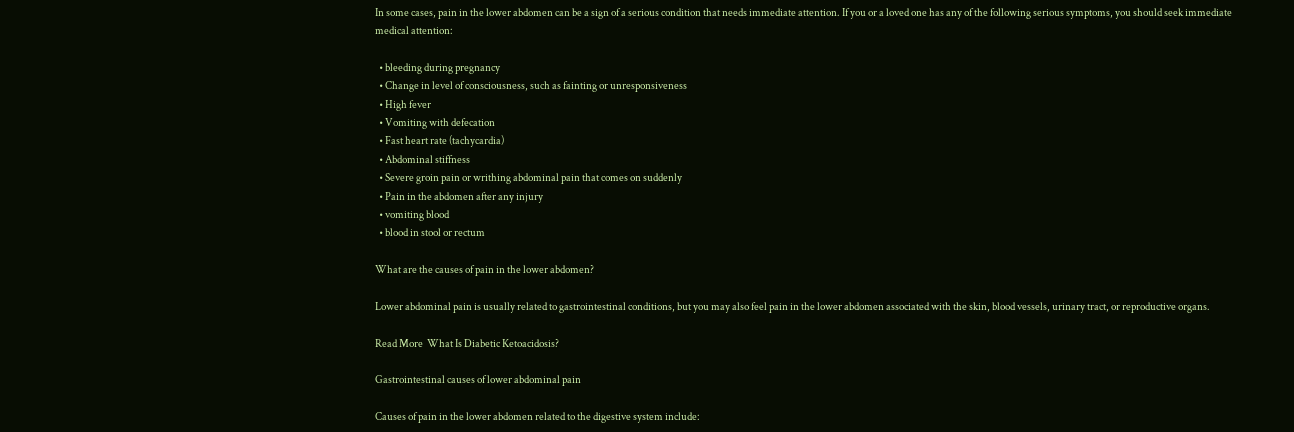In some cases, pain in the lower abdomen can be a sign of a serious condition that needs immediate attention. If you or a loved one has any of the following serious symptoms, you should seek immediate medical attention:

  • bleeding during pregnancy
  • Change in level of consciousness, such as fainting or unresponsiveness
  • High fever
  • Vomiting with defecation
  • Fast heart rate (tachycardia)
  • Abdominal stiffness
  • Severe groin pain or writhing abdominal pain that comes on suddenly
  • Pain in the abdomen after any injury
  • vomiting blood
  • blood in stool or rectum

What are the causes of pain in the lower abdomen?

Lower abdominal pain is usually related to gastrointestinal conditions, but you may also feel pain in the lower abdomen associated with the skin, blood vessels, urinary tract, or reproductive organs.

Read More  What Is Diabetic Ketoacidosis?

Gastrointestinal causes of lower abdominal pain

Causes of pain in the lower abdomen related to the digestive system include: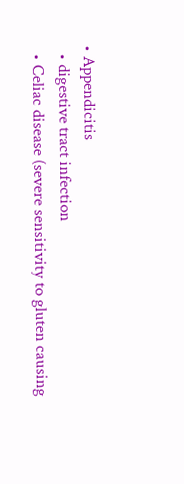• Appendicitis
  • digestive tract infection
  • Celiac disease (severe sensitivity to gluten causing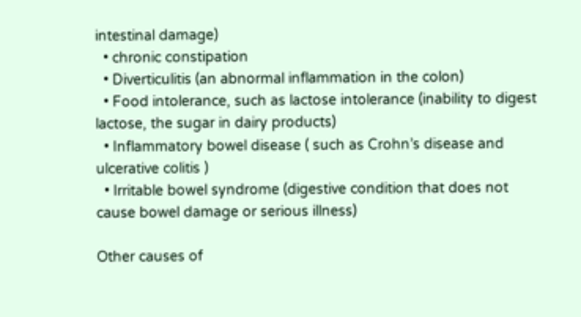intestinal damage)
  • chronic constipation
  • Diverticulitis (an abnormal inflammation in the colon)
  • Food intolerance, such as lactose intolerance (inability to digest lactose, the sugar in dairy products)
  • Inflammatory bowel disease ( such as Crohn’s disease and ulcerative colitis )
  • Irritable bowel syndrome (digestive condition that does not cause bowel damage or serious illness)

Other causes of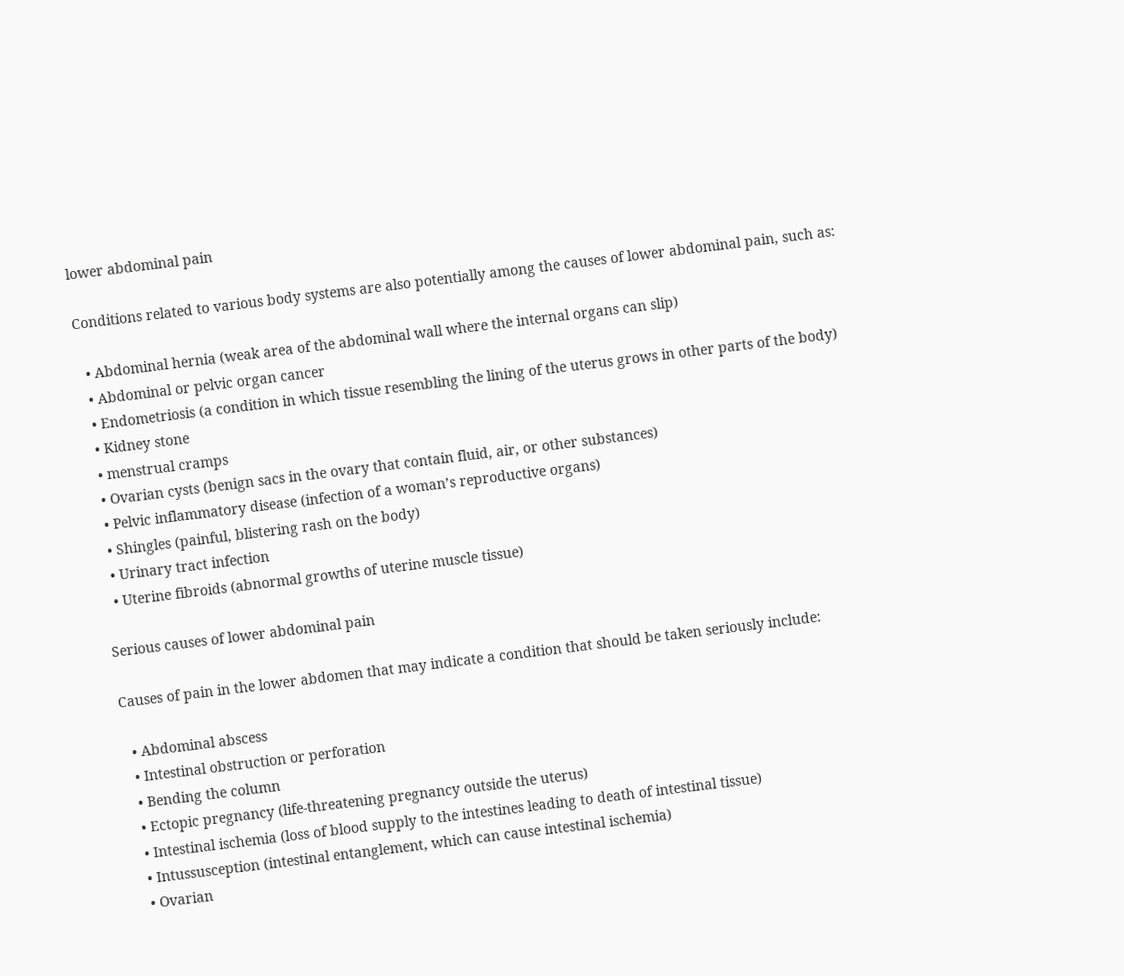lower abdominal pain

Conditions related to various body systems are also potentially among the causes of lower abdominal pain, such as:

  • Abdominal hernia (weak area of the abdominal wall where the internal organs can slip)
  • Abdominal or pelvic organ cancer
  • Endometriosis (a condition in which tissue resembling the lining of the uterus grows in other parts of the body)
  • Kidney stone
  • menstrual cramps
  • Ovarian cysts (benign sacs in the ovary that contain fluid, air, or other substances)
  • Pelvic inflammatory disease (infection of a woman’s reproductive organs)
  • Shingles (painful, blistering rash on the body)
  • Urinary tract infection
  • Uterine fibroids (abnormal growths of uterine muscle tissue)

Serious causes of lower abdominal pain

Causes of pain in the lower abdomen that may indicate a condition that should be taken seriously include:

  • Abdominal abscess
  • Intestinal obstruction or perforation
  • Bending the column
  • Ectopic pregnancy (life-threatening pregnancy outside the uterus)
  • Intestinal ischemia (loss of blood supply to the intestines leading to death of intestinal tissue)
  • Intussusception (intestinal entanglement, which can cause intestinal ischemia)
  • Ovarian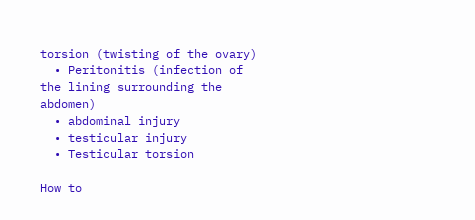torsion (twisting of the ovary)
  • Peritonitis (infection of the lining surrounding the abdomen)
  • abdominal injury
  • testicular injury
  • Testicular torsion

How to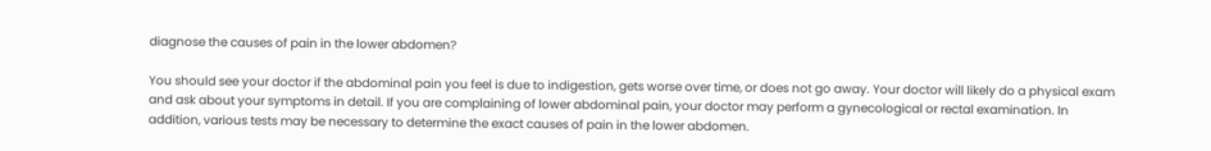diagnose the causes of pain in the lower abdomen?

You should see your doctor if the abdominal pain you feel is due to indigestion, gets worse over time, or does not go away. Your doctor will likely do a physical exam and ask about your symptoms in detail. If you are complaining of lower abdominal pain, your doctor may perform a gynecological or rectal examination. In addition, various tests may be necessary to determine the exact causes of pain in the lower abdomen.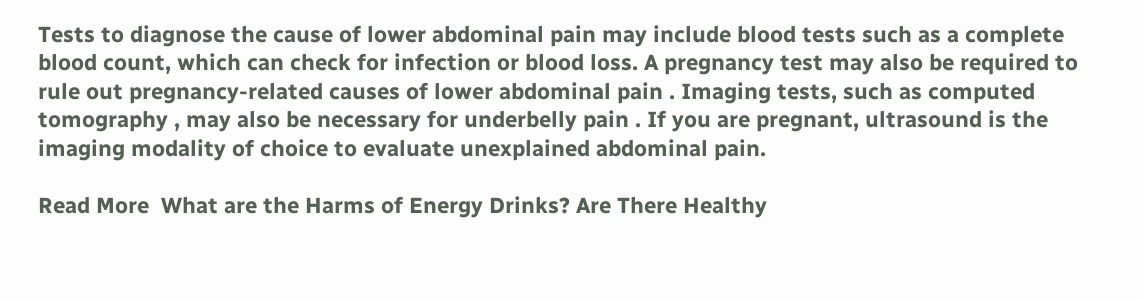Tests to diagnose the cause of lower abdominal pain may include blood tests such as a complete blood count, which can check for infection or blood loss. A pregnancy test may also be required to rule out pregnancy-related causes of lower abdominal pain . Imaging tests, such as computed tomography , may also be necessary for underbelly pain . If you are pregnant, ultrasound is the imaging modality of choice to evaluate unexplained abdominal pain.

Read More  What are the Harms of Energy Drinks? Are There Healthy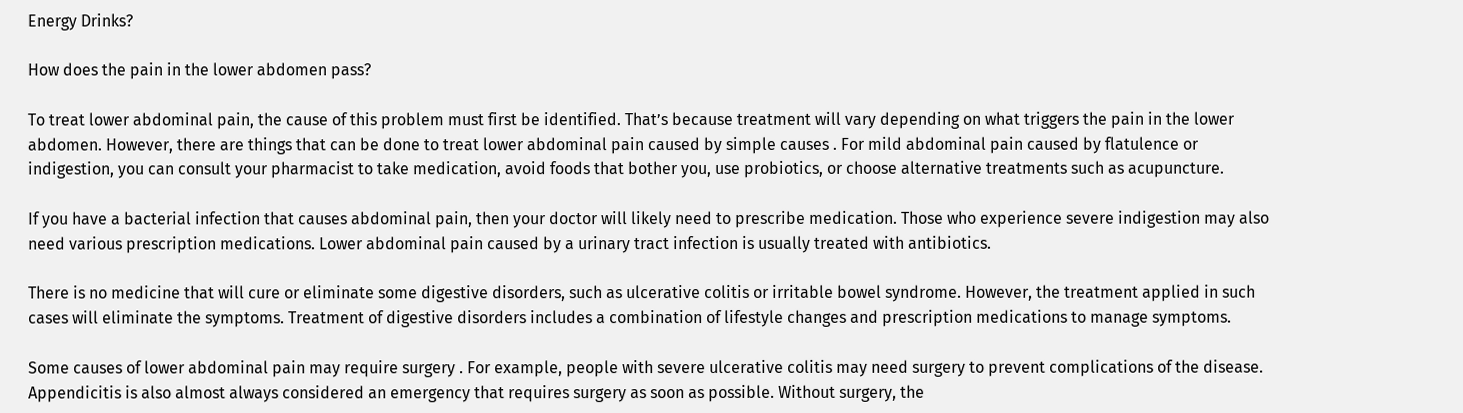Energy Drinks?

How does the pain in the lower abdomen pass?

To treat lower abdominal pain, the cause of this problem must first be identified. That’s because treatment will vary depending on what triggers the pain in the lower abdomen. However, there are things that can be done to treat lower abdominal pain caused by simple causes . For mild abdominal pain caused by flatulence or indigestion, you can consult your pharmacist to take medication, avoid foods that bother you, use probiotics, or choose alternative treatments such as acupuncture.

If you have a bacterial infection that causes abdominal pain, then your doctor will likely need to prescribe medication. Those who experience severe indigestion may also need various prescription medications. Lower abdominal pain caused by a urinary tract infection is usually treated with antibiotics.

There is no medicine that will cure or eliminate some digestive disorders, such as ulcerative colitis or irritable bowel syndrome. However, the treatment applied in such cases will eliminate the symptoms. Treatment of digestive disorders includes a combination of lifestyle changes and prescription medications to manage symptoms.

Some causes of lower abdominal pain may require surgery . For example, people with severe ulcerative colitis may need surgery to prevent complications of the disease. Appendicitis is also almost always considered an emergency that requires surgery as soon as possible. Without surgery, the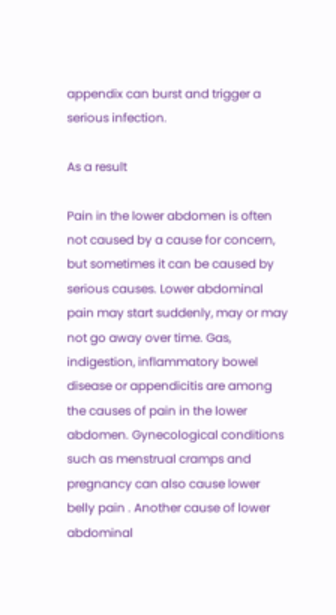appendix can burst and trigger a serious infection.

As a result

Pain in the lower abdomen is often not caused by a cause for concern, but sometimes it can be caused by serious causes. Lower abdominal pain may start suddenly, may or may not go away over time. Gas, indigestion, inflammatory bowel disease or appendicitis are among the causes of pain in the lower abdomen. Gynecological conditions such as menstrual cramps and pregnancy can also cause lower belly pain . Another cause of lower abdominal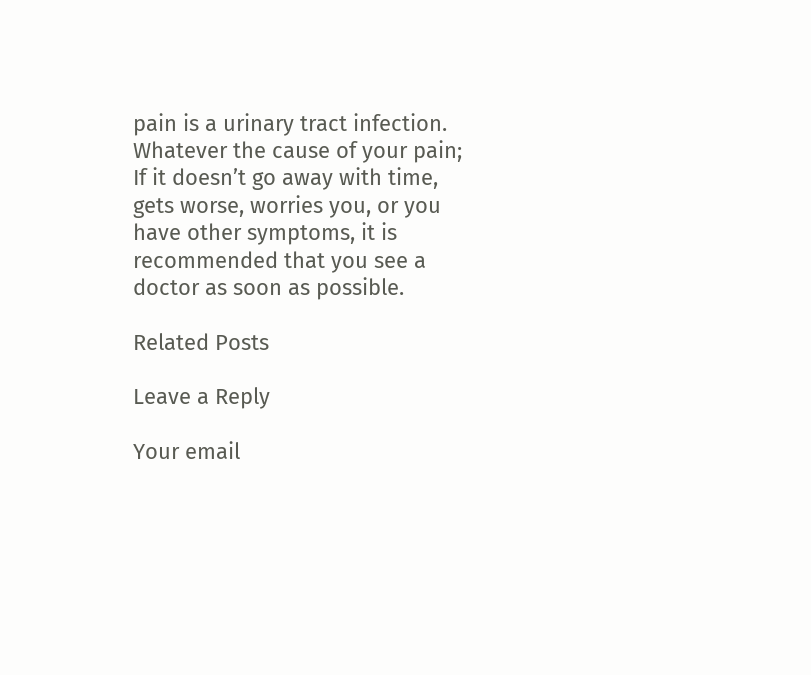pain is a urinary tract infection. Whatever the cause of your pain; If it doesn’t go away with time, gets worse, worries you, or you have other symptoms, it is recommended that you see a doctor as soon as possible.

Related Posts

Leave a Reply

Your email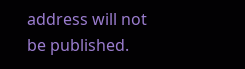address will not be published.